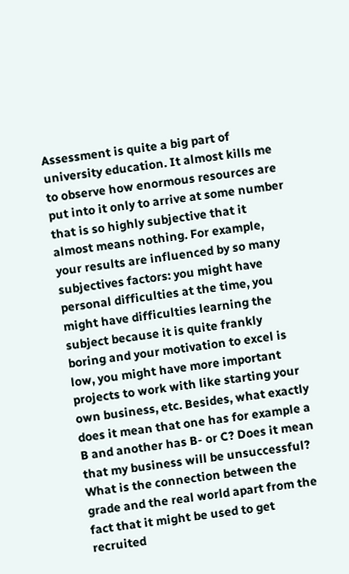Assessment is quite a big part of university education. It almost kills me to observe how enormous resources are put into it only to arrive at some number that is so highly subjective that it almost means nothing. For example, your results are influenced by so many subjectives factors: you might have personal difficulties at the time, you might have difficulties learning the subject because it is quite frankly boring and your motivation to excel is low, you might have more important projects to work with like starting your own business, etc. Besides, what exactly does it mean that one has for example a B and another has B- or C? Does it mean that my business will be unsuccessful? What is the connection between the grade and the real world apart from the fact that it might be used to get recruited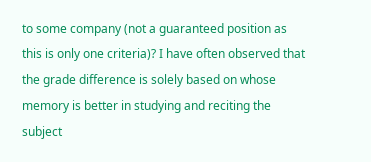to some company (not a guaranteed position as this is only one criteria)? I have often observed that the grade difference is solely based on whose memory is better in studying and reciting the subject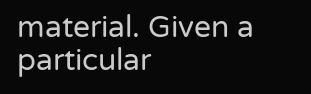material. Given a particular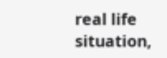real life situation,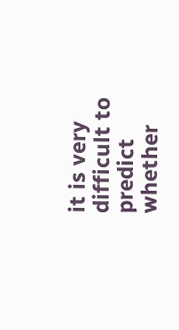it is very difficult to predict whether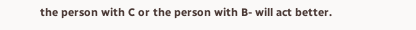the person with C or the person with B- will act better.